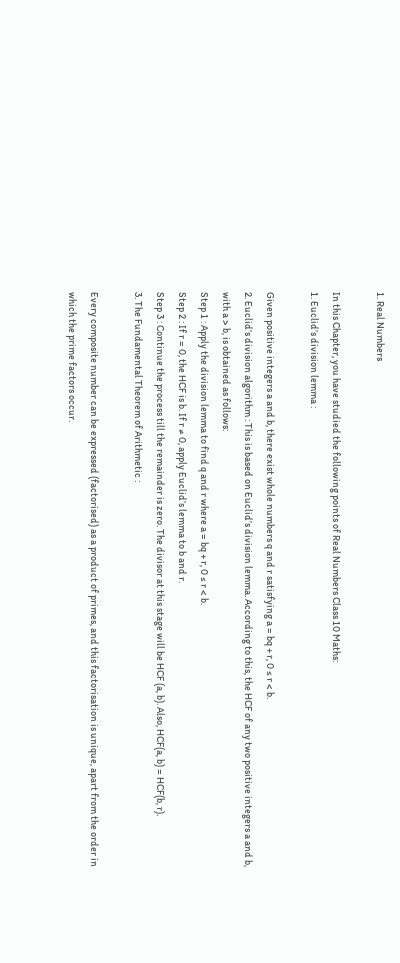1. Real Numbers

In this Chapter, you have studied the following points of Real Numbers Class 10 Maths:
1. Euclid’s division lemma :

Given positive integers a and b, there exist whole numbers q and r satisfying a = bq + r, 0 ≤ r < b.
2. Euclid’s division algorithm : This is based on Euclid’s division lemma. According to this, the HCF of any two positive integers a and b, with a > b, is obtained as follows:
Step 1 : Apply the division lemma to find q and r where a = bq + r, 0 ≤ r < b.
Step 2 : If r = 0, the HCF is b. If r ≠ 0, apply Euclid’s lemma to b and r.
Step 3 : Continue the process till the remainder is zero. The divisor at this stage will be HCF (a, b). Also, HCF(a, b) = HCF(b, r).
3. The Fundamental Theorem of Arithmetic :

Every composite number can be expressed (factorised) as a product of primes, and this factorisation is unique, apart from the order in which the prime factors occur.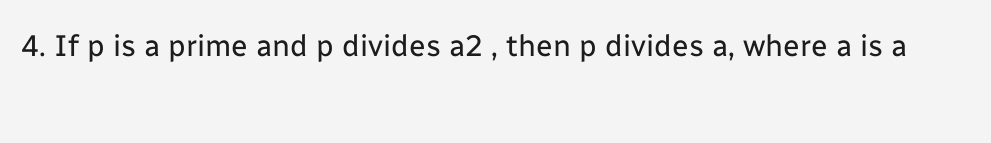4. If p is a prime and p divides a2 , then p divides a, where a is a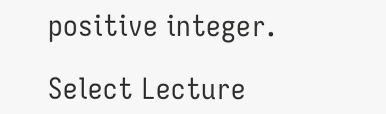positive integer.

Select Lecture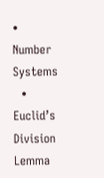• Number Systems
  • Euclid’s Division Lemma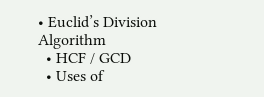• Euclid’s Division Algorithm
  • HCF / GCD
  • Uses of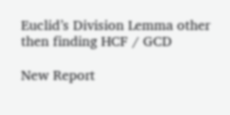Euclid’s Division Lemma other then finding HCF / GCD

New Report